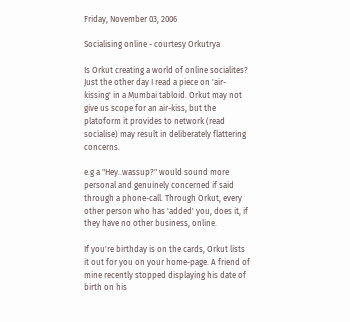Friday, November 03, 2006

Socialising online - courtesy Orkutrya

Is Orkut creating a world of online socialites? Just the other day I read a piece on 'air-kissing' in a Mumbai tabloid. Orkut may not give us scope for an air-kiss, but the platoform it provides to network (read socialise) may result in deliberately flattering concerns.

e.g a "Hey..wassup?" would sound more personal and genuinely concerned if said through a phone-call. Through Orkut, every other person who has 'added' you, does it, if they have no other business, online.

If you're birthday is on the cards, Orkut lists it out for you on your home-page. A friend of mine recently stopped displaying his date of birth on his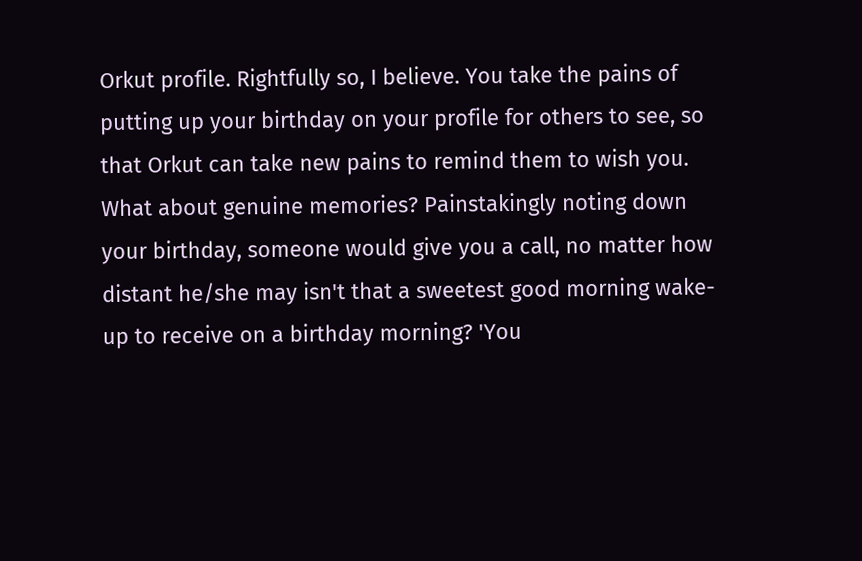Orkut profile. Rightfully so, I believe. You take the pains of putting up your birthday on your profile for others to see, so that Orkut can take new pains to remind them to wish you. What about genuine memories? Painstakingly noting down your birthday, someone would give you a call, no matter how distant he/she may isn't that a sweetest good morning wake-up to receive on a birthday morning? 'You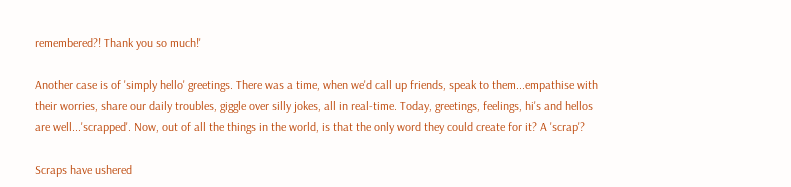remembered?! Thank you so much!'

Another case is of 'simply hello' greetings. There was a time, when we'd call up friends, speak to them...empathise with their worries, share our daily troubles, giggle over silly jokes, all in real-time. Today, greetings, feelings, hi's and hellos are well...'scrapped'. Now, out of all the things in the world, is that the only word they could create for it? A 'scrap'?

Scraps have ushered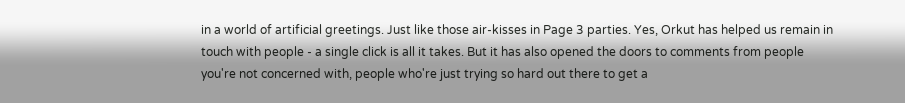in a world of artificial greetings. Just like those air-kisses in Page 3 parties. Yes, Orkut has helped us remain in touch with people - a single click is all it takes. But it has also opened the doors to comments from people you're not concerned with, people who're just trying so hard out there to get a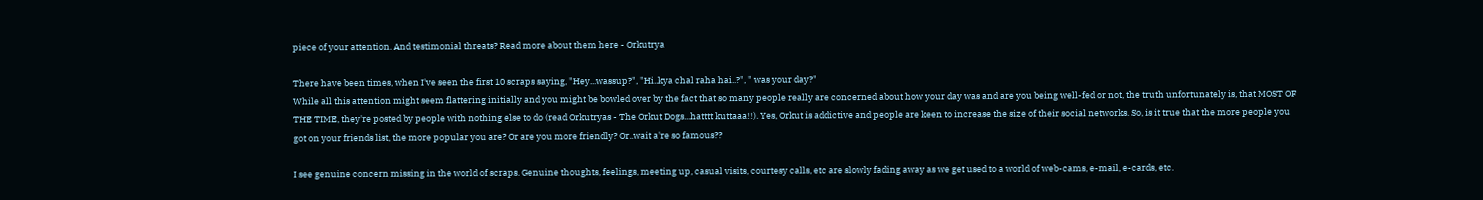piece of your attention. And testimonial threats? Read more about them here - Orkutrya

There have been times, when I've seen the first 10 scraps saying, "Hey...wassup?", "Hi..kya chal raha hai..?", " was your day?"
While all this attention might seem flattering initially and you might be bowled over by the fact that so many people really are concerned about how your day was and are you being well-fed or not, the truth unfortunately is, that MOST OF THE TIME, they're posted by people with nothing else to do (read Orkutryas - The Orkut Dogs...hatttt kuttaaa!!). Yes, Orkut is addictive and people are keen to increase the size of their social networks. So, is it true that the more people you got on your friends list, the more popular you are? Or are you more friendly? Or..wait a're so famous??

I see genuine concern missing in the world of scraps. Genuine thoughts, feelings, meeting up, casual visits, courtesy calls, etc are slowly fading away as we get used to a world of web-cams, e-mail, e-cards, etc.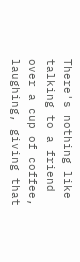There's nothing like talking to a friend over a cup of coffee, laughing, giving that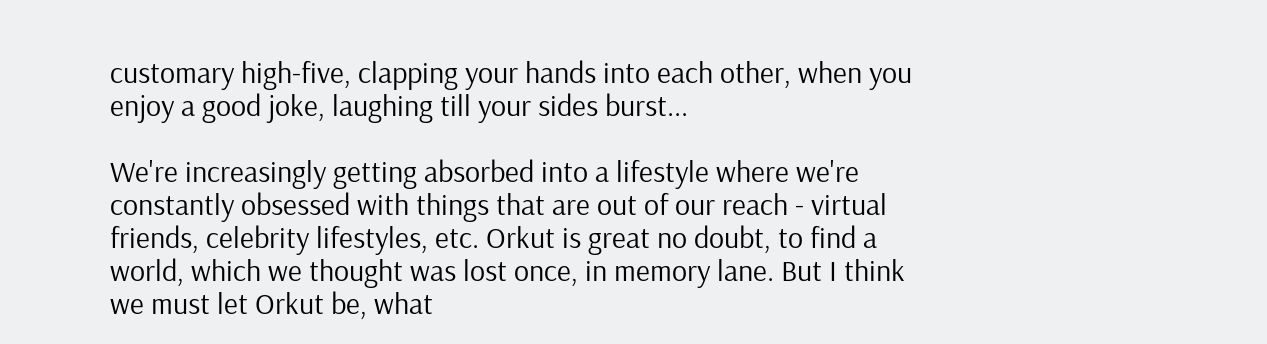customary high-five, clapping your hands into each other, when you enjoy a good joke, laughing till your sides burst...

We're increasingly getting absorbed into a lifestyle where we're constantly obsessed with things that are out of our reach - virtual friends, celebrity lifestyles, etc. Orkut is great no doubt, to find a world, which we thought was lost once, in memory lane. But I think we must let Orkut be, what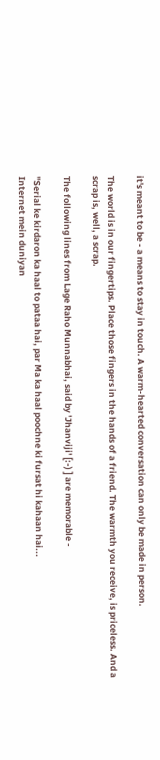it's meant to be - a means to stay in touch. A warm-hearted conversation can only be made in person.

The world is in our fingertips. Place those fingers in the hands of a friend. The warmth you receive, is priceless. And a scrap is, well, a scrap.

The following lines from Lage Raho Munnabhai, said by 'Jhanviji' [:-) ] are memorable -

"Serial ke kirdaron ka haal to pataa hai, par Ma ka haal poochne ki fursat hi kahaan hai...
Internet mein duniyan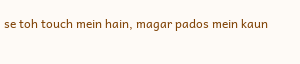se toh touch mein hain, magar pados mein kaun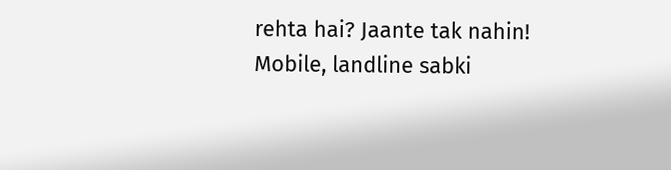rehta hai? Jaante tak nahin!
Mobile, landline sabki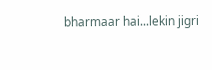bharmaar hai...lekin jigri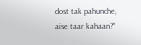dost tak pahunche, aise taar kahaan?"